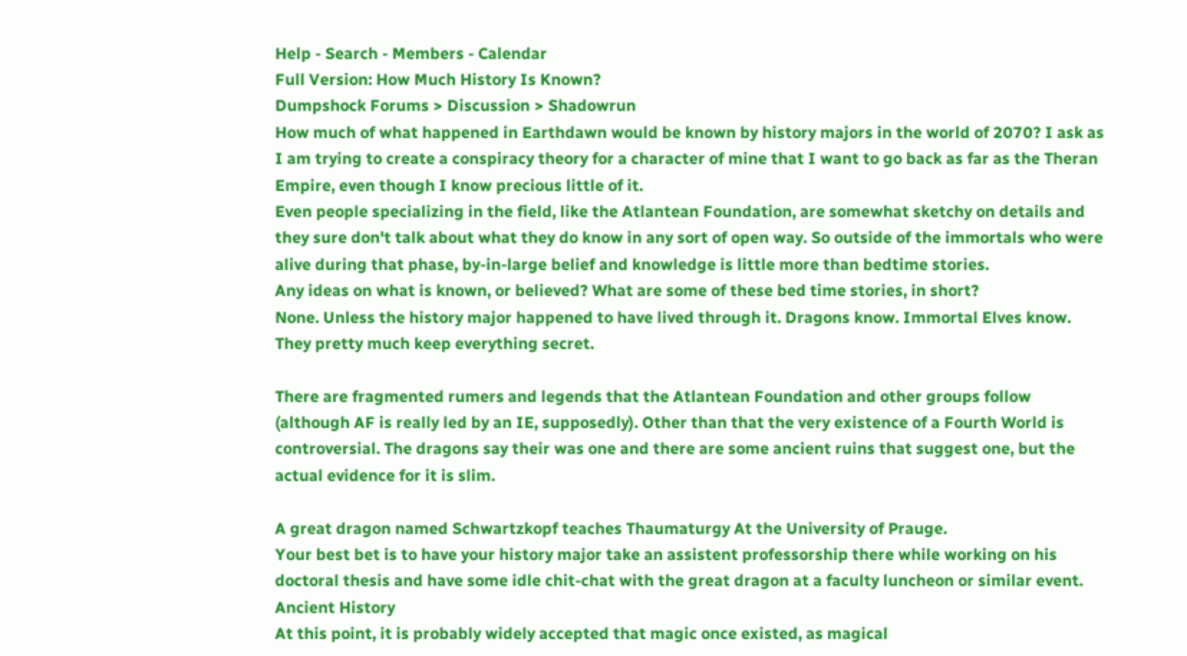Help - Search - Members - Calendar
Full Version: How Much History Is Known?
Dumpshock Forums > Discussion > Shadowrun
How much of what happened in Earthdawn would be known by history majors in the world of 2070? I ask as I am trying to create a conspiracy theory for a character of mine that I want to go back as far as the Theran Empire, even though I know precious little of it.
Even people specializing in the field, like the Atlantean Foundation, are somewhat sketchy on details and they sure don't talk about what they do know in any sort of open way. So outside of the immortals who were alive during that phase, by-in-large belief and knowledge is little more than bedtime stories.
Any ideas on what is known, or believed? What are some of these bed time stories, in short?
None. Unless the history major happened to have lived through it. Dragons know. Immortal Elves know. They pretty much keep everything secret.

There are fragmented rumers and legends that the Atlantean Foundation and other groups follow (although AF is really led by an IE, supposedly). Other than that the very existence of a Fourth World is controversial. The dragons say their was one and there are some ancient ruins that suggest one, but the actual evidence for it is slim.

A great dragon named Schwartzkopf teaches Thaumaturgy At the University of Prauge.
Your best bet is to have your history major take an assistent professorship there while working on his doctoral thesis and have some idle chit-chat with the great dragon at a faculty luncheon or similar event.
Ancient History
At this point, it is probably widely accepted that magic once existed, as magical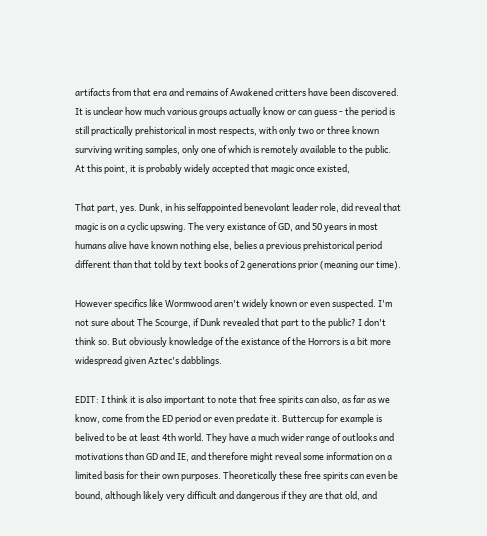artifacts from that era and remains of Awakened critters have been discovered. It is unclear how much various groups actually know or can guess - the period is still practically prehistorical in most respects, with only two or three known surviving writing samples, only one of which is remotely available to the public.
At this point, it is probably widely accepted that magic once existed,

That part, yes. Dunk, in his selfappointed benevolant leader role, did reveal that magic is on a cyclic upswing. The very existance of GD, and 50 years in most humans alive have known nothing else, belies a previous prehistorical period different than that told by text books of 2 generations prior (meaning our time).

However specifics like Wormwood aren't widely known or even suspected. I'm not sure about The Scourge, if Dunk revealed that part to the public? I don't think so. But obviously knowledge of the existance of the Horrors is a bit more widespread given Aztec's dabblings.

EDIT: I think it is also important to note that free spirits can also, as far as we know, come from the ED period or even predate it. Buttercup for example is belived to be at least 4th world. They have a much wider range of outlooks and motivations than GD and IE, and therefore might reveal some information on a limited basis for their own purposes. Theoretically these free spirits can even be bound, although likely very difficult and dangerous if they are that old, and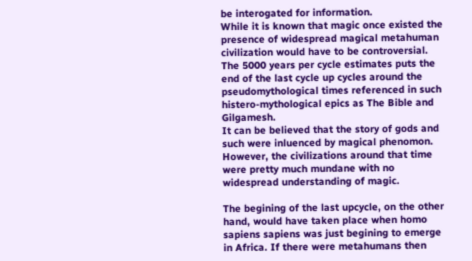be interogated for information.
While it is known that magic once existed the presence of widespread magical metahuman civilization would have to be controversial. The 5000 years per cycle estimates puts the end of the last cycle up cycles around the pseudomythological times referenced in such histero-mythological epics as The Bible and Gilgamesh.
It can be believed that the story of gods and such were inluenced by magical phenomon.
However, the civilizations around that time were pretty much mundane with no widespread understanding of magic.

The begining of the last upcycle, on the other hand, would have taken place when homo sapiens sapiens was just begining to emerge in Africa. If there were metahumans then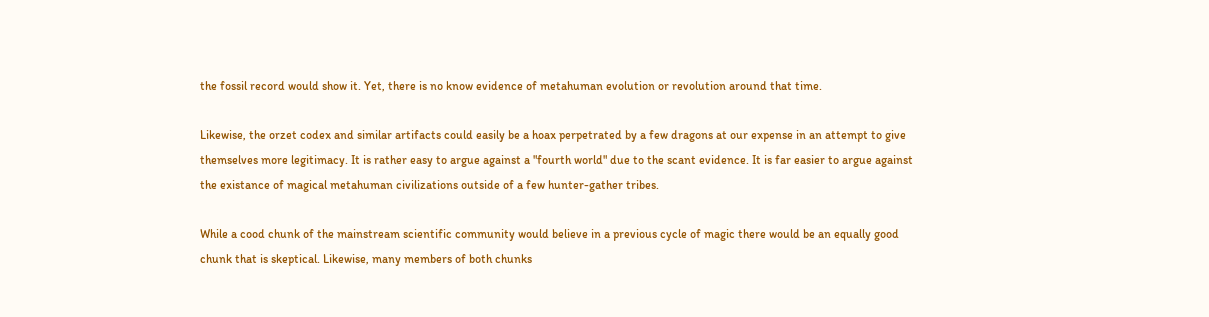the fossil record would show it. Yet, there is no know evidence of metahuman evolution or revolution around that time.

Likewise, the orzet codex and similar artifacts could easily be a hoax perpetrated by a few dragons at our expense in an attempt to give themselves more legitimacy. It is rather easy to argue against a "fourth world" due to the scant evidence. It is far easier to argue against the existance of magical metahuman civilizations outside of a few hunter-gather tribes.

While a cood chunk of the mainstream scientific community would believe in a previous cycle of magic there would be an equally good chunk that is skeptical. Likewise, many members of both chunks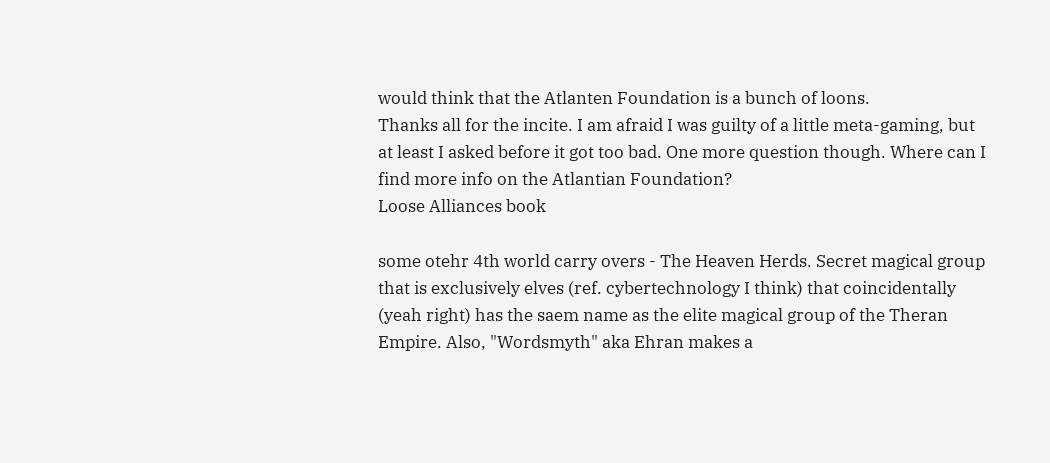would think that the Atlanten Foundation is a bunch of loons.
Thanks all for the incite. I am afraid I was guilty of a little meta-gaming, but at least I asked before it got too bad. One more question though. Where can I find more info on the Atlantian Foundation?
Loose Alliances book

some otehr 4th world carry overs - The Heaven Herds. Secret magical group that is exclusively elves (ref. cybertechnology I think) that coincidentally (yeah right) has the saem name as the elite magical group of the Theran Empire. Also, "Wordsmyth" aka Ehran makes a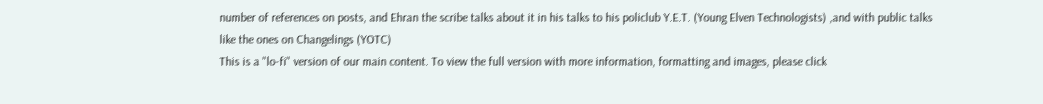number of references on posts, and Ehran the scribe talks about it in his talks to his policlub Y.E.T. (Young Elven Technologists) ,and with public talks like the ones on Changelings (YOTC)
This is a "lo-fi" version of our main content. To view the full version with more information, formatting and images, please click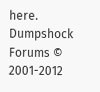here.
Dumpshock Forums © 2001-2012